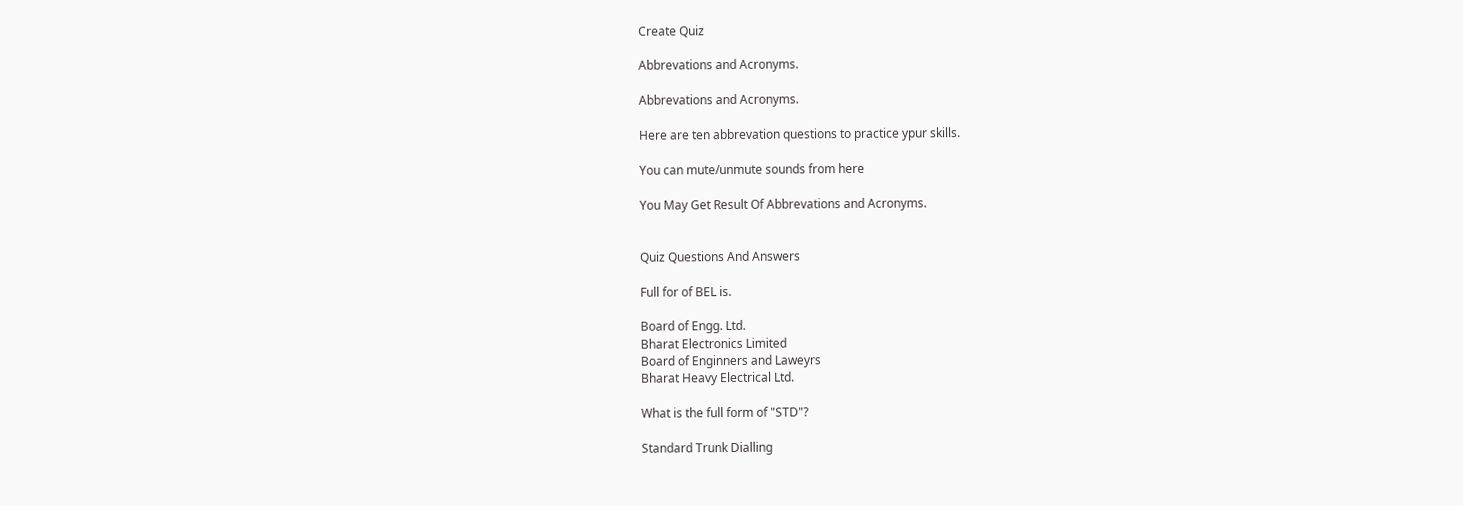Create Quiz

Abbrevations and Acronyms.

Abbrevations and Acronyms.

Here are ten abbrevation questions to practice ypur skills.

You can mute/unmute sounds from here

You May Get Result Of Abbrevations and Acronyms.


Quiz Questions And Answers

Full for of BEL is.

Board of Engg. Ltd.
Bharat Electronics Limited
Board of Enginners and Laweyrs
Bharat Heavy Electrical Ltd.

What is the full form of "STD"?

Standard Trunk Dialling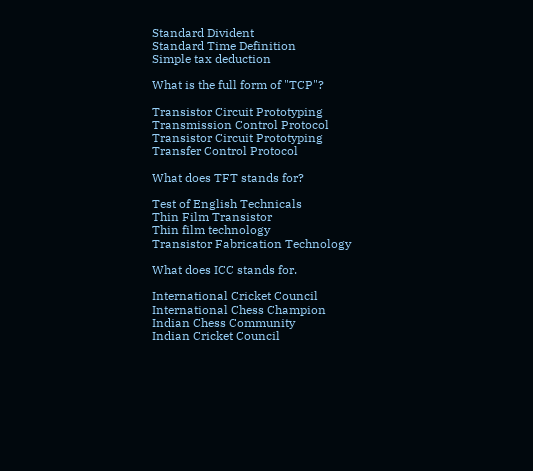Standard Divident
Standard Time Definition
Simple tax deduction

What is the full form of "TCP"?

Transistor Circuit Prototyping
Transmission Control Protocol
Transistor Circuit Prototyping
Transfer Control Protocol

What does TFT stands for?

Test of English Technicals
Thin Film Transistor
Thin film technology
Transistor Fabrication Technology

What does ICC stands for.

International Cricket Council
International Chess Champion
Indian Chess Community
Indian Cricket Council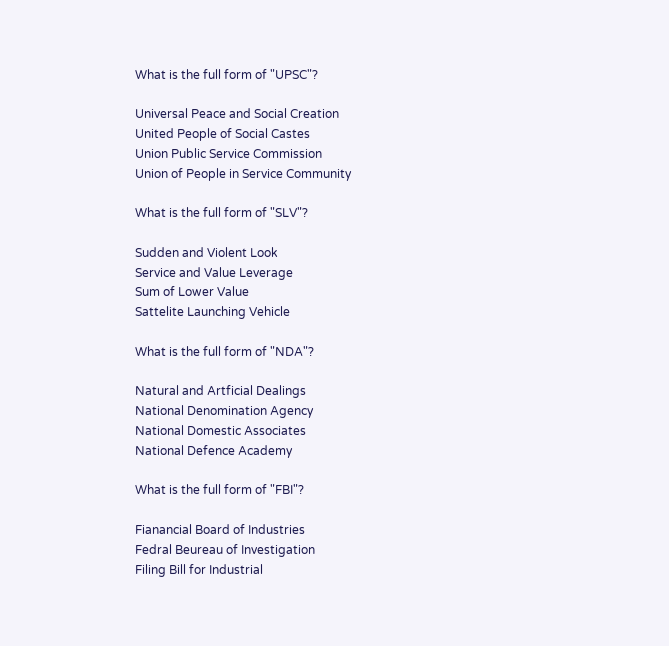What is the full form of "UPSC"?

Universal Peace and Social Creation
United People of Social Castes
Union Public Service Commission
Union of People in Service Community

What is the full form of "SLV"?

Sudden and Violent Look
Service and Value Leverage
Sum of Lower Value
Sattelite Launching Vehicle

What is the full form of "NDA"?

Natural and Artficial Dealings
National Denomination Agency
National Domestic Associates
National Defence Academy

What is the full form of "FBI"?

Fianancial Board of Industries
Fedral Beureau of Investigation
Filing Bill for Industrial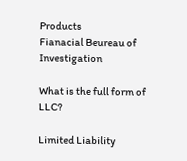Products
Fianacial Beureau of Investigation

What is the full form of LLC?

Limited Liability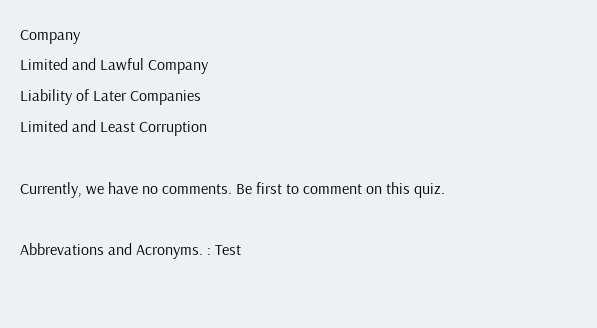Company
Limited and Lawful Company
Liability of Later Companies
Limited and Least Corruption

Currently, we have no comments. Be first to comment on this quiz.

Abbrevations and Acronyms. : Test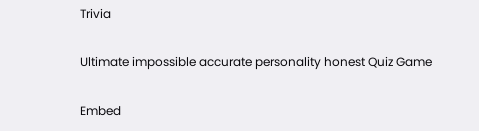Trivia

Ultimate impossible accurate personality honest Quiz Game

Embed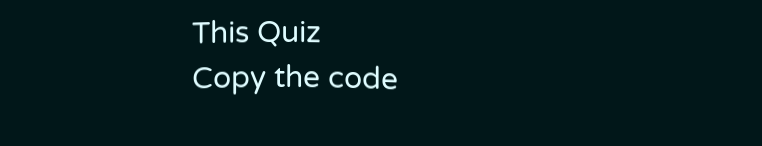This Quiz
Copy the code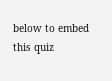below to embed this quiz